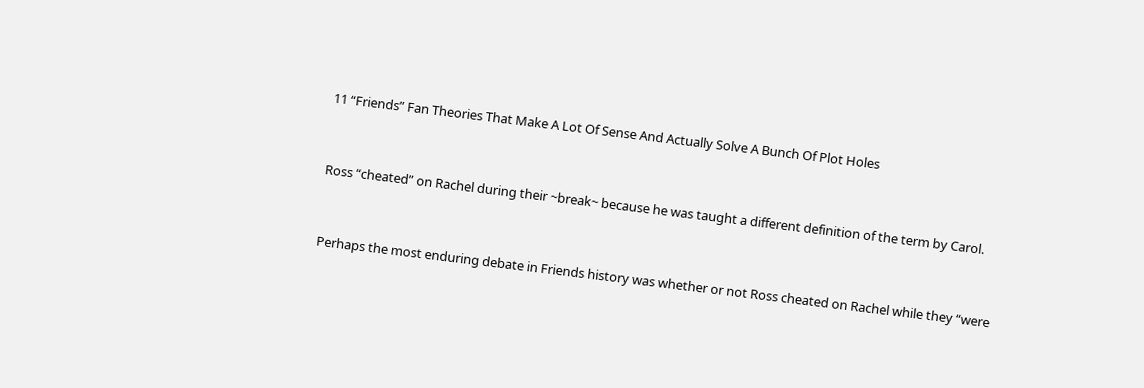11 “Friends” Fan Theories That Make A Lot Of Sense And Actually Solve A Bunch Of Plot Holes


Ross “cheated” on Rachel during their ~break~ because he was taught a different definition of the term by Carol.


Perhaps the most enduring debate in Friends history was whether or not Ross cheated on Rachel while they “were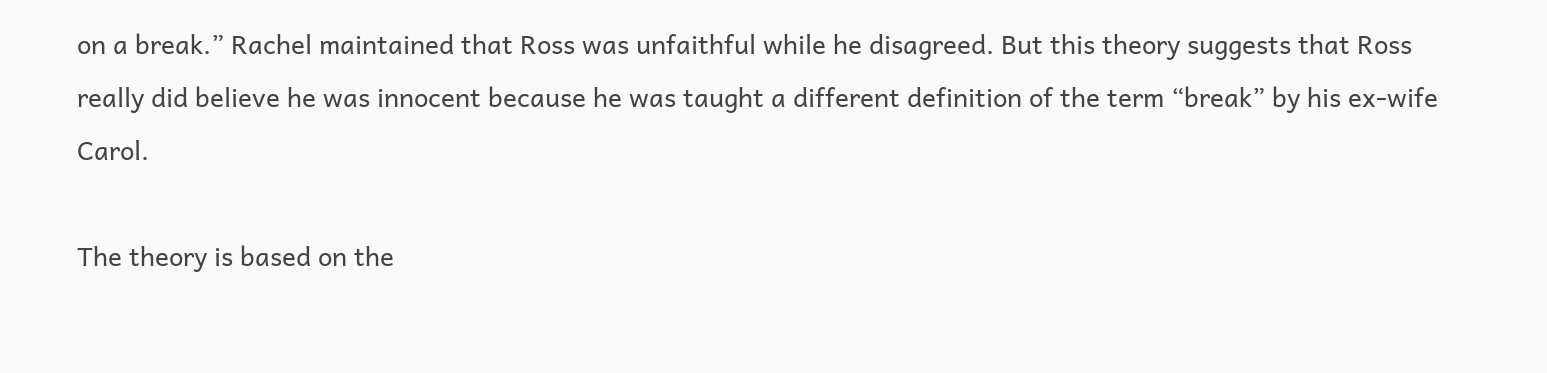on a break.” Rachel maintained that Ross was unfaithful while he disagreed. But this theory suggests that Ross really did believe he was innocent because he was taught a different definition of the term “break” by his ex-wife Carol.

The theory is based on the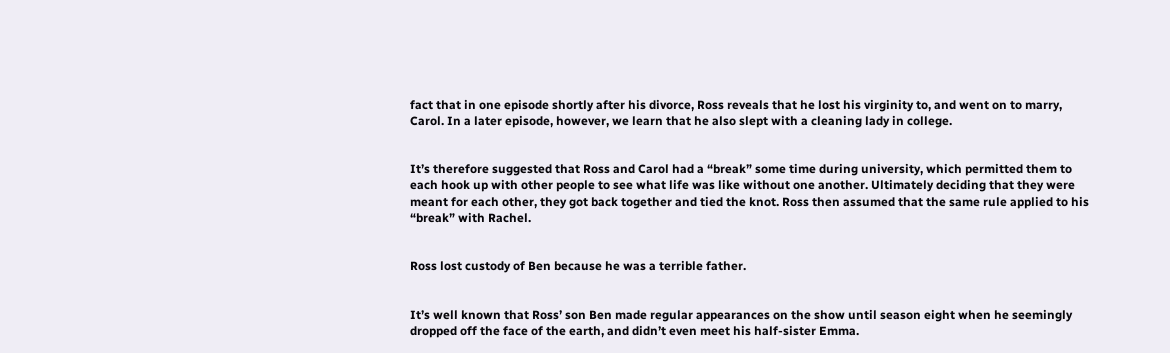fact that in one episode shortly after his divorce, Ross reveals that he lost his virginity to, and went on to marry, Carol. In a later episode, however, we learn that he also slept with a cleaning lady in college.


It’s therefore suggested that Ross and Carol had a “break” some time during university, which permitted them to each hook up with other people to see what life was like without one another. Ultimately deciding that they were meant for each other, they got back together and tied the knot. Ross then assumed that the same rule applied to his “break” with Rachel.


Ross lost custody of Ben because he was a terrible father.


It’s well known that Ross’ son Ben made regular appearances on the show until season eight when he seemingly dropped off the face of the earth, and didn’t even meet his half-sister Emma.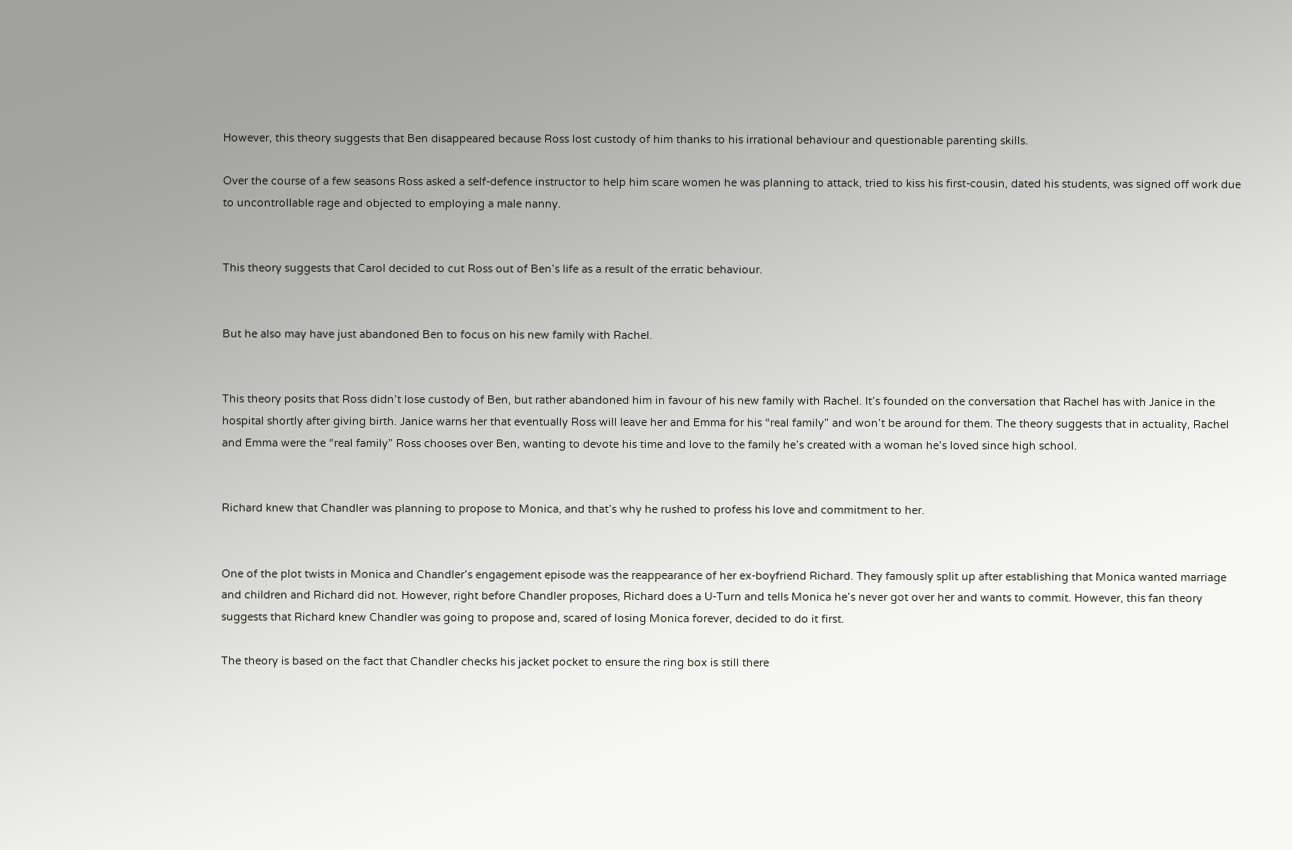However, this theory suggests that Ben disappeared because Ross lost custody of him thanks to his irrational behaviour and questionable parenting skills.

Over the course of a few seasons Ross asked a self-defence instructor to help him scare women he was planning to attack, tried to kiss his first-cousin, dated his students, was signed off work due to uncontrollable rage and objected to employing a male nanny.


This theory suggests that Carol decided to cut Ross out of Ben’s life as a result of the erratic behaviour.


But he also may have just abandoned Ben to focus on his new family with Rachel.


This theory posits that Ross didn’t lose custody of Ben, but rather abandoned him in favour of his new family with Rachel. It’s founded on the conversation that Rachel has with Janice in the hospital shortly after giving birth. Janice warns her that eventually Ross will leave her and Emma for his “real family” and won’t be around for them. The theory suggests that in actuality, Rachel and Emma were the “real family” Ross chooses over Ben, wanting to devote his time and love to the family he’s created with a woman he’s loved since high school.


Richard knew that Chandler was planning to propose to Monica, and that’s why he rushed to profess his love and commitment to her.


One of the plot twists in Monica and Chandler’s engagement episode was the reappearance of her ex-boyfriend Richard. They famously split up after establishing that Monica wanted marriage and children and Richard did not. However, right before Chandler proposes, Richard does a U-Turn and tells Monica he’s never got over her and wants to commit. However, this fan theory suggests that Richard knew Chandler was going to propose and, scared of losing Monica forever, decided to do it first.

The theory is based on the fact that Chandler checks his jacket pocket to ensure the ring box is still there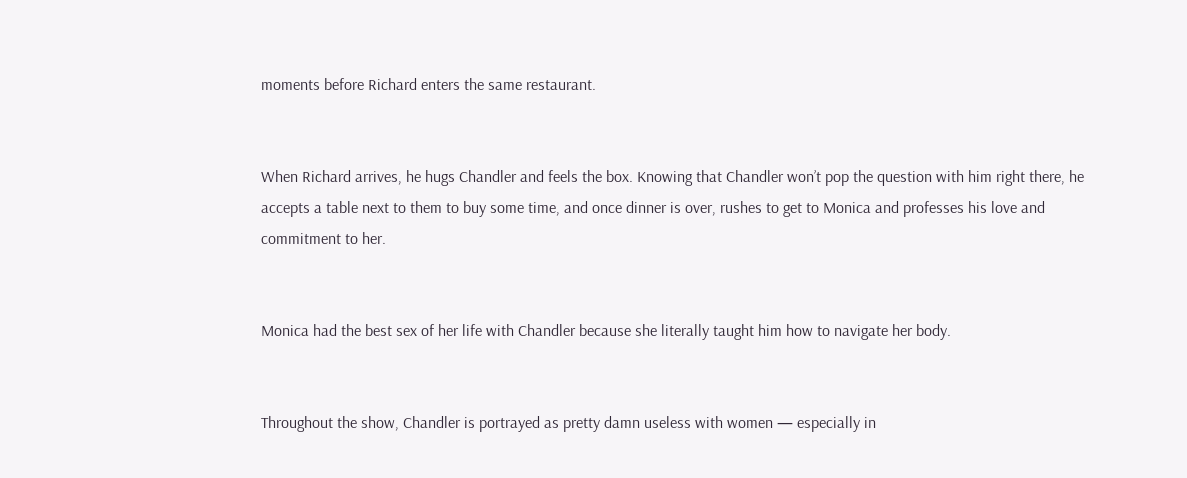moments before Richard enters the same restaurant.


When Richard arrives, he hugs Chandler and feels the box. Knowing that Chandler won’t pop the question with him right there, he accepts a table next to them to buy some time, and once dinner is over, rushes to get to Monica and professes his love and commitment to her.


Monica had the best sex of her life with Chandler because she literally taught him how to navigate her body.


Throughout the show, Chandler is portrayed as pretty damn useless with women — especially in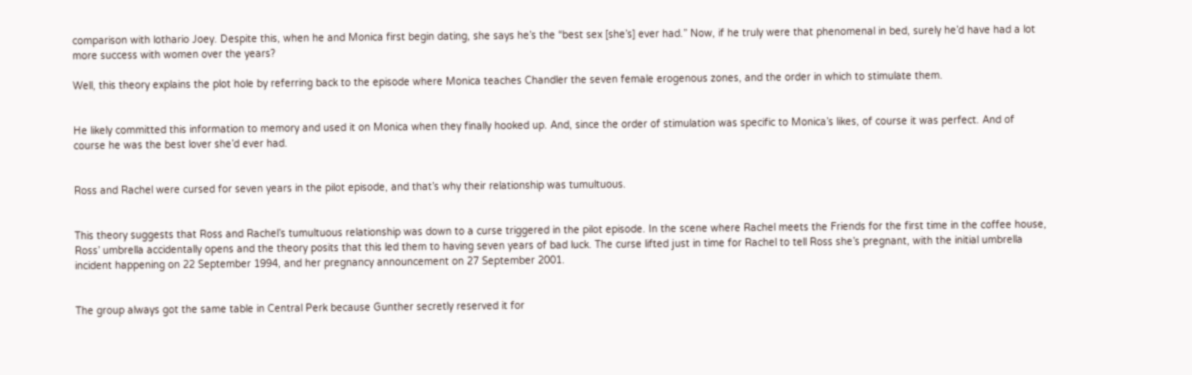comparison with lothario Joey. Despite this, when he and Monica first begin dating, she says he’s the “best sex [she’s] ever had.” Now, if he truly were that phenomenal in bed, surely he’d have had a lot more success with women over the years?

Well, this theory explains the plot hole by referring back to the episode where Monica teaches Chandler the seven female erogenous zones, and the order in which to stimulate them.


He likely committed this information to memory and used it on Monica when they finally hooked up. And, since the order of stimulation was specific to Monica’s likes, of course it was perfect. And of course he was the best lover she’d ever had.


Ross and Rachel were cursed for seven years in the pilot episode, and that’s why their relationship was tumultuous.


This theory suggests that Ross and Rachel’s tumultuous relationship was down to a curse triggered in the pilot episode. In the scene where Rachel meets the Friends for the first time in the coffee house, Ross’ umbrella accidentally opens and the theory posits that this led them to having seven years of bad luck. The curse lifted just in time for Rachel to tell Ross she’s pregnant, with the initial umbrella incident happening on 22 September 1994, and her pregnancy announcement on 27 September 2001.


The group always got the same table in Central Perk because Gunther secretly reserved it for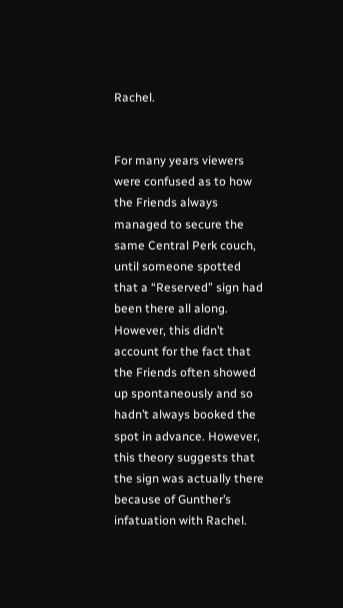Rachel.


For many years viewers were confused as to how the Friends always managed to secure the same Central Perk couch, until someone spotted that a “Reserved” sign had been there all along. However, this didn’t account for the fact that the Friends often showed up spontaneously and so hadn’t always booked the spot in advance. However, this theory suggests that the sign was actually there because of Gunther’s infatuation with Rachel.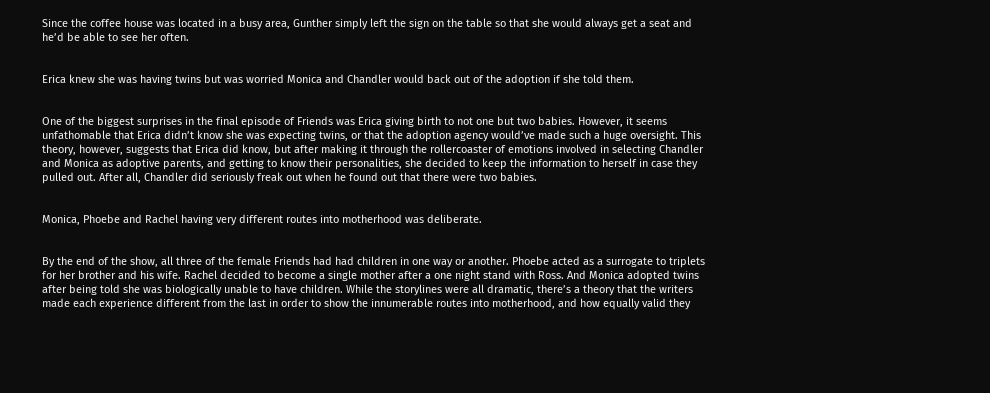Since the coffee house was located in a busy area, Gunther simply left the sign on the table so that she would always get a seat and he’d be able to see her often.


Erica knew she was having twins but was worried Monica and Chandler would back out of the adoption if she told them.


One of the biggest surprises in the final episode of Friends was Erica giving birth to not one but two babies. However, it seems unfathomable that Erica didn’t know she was expecting twins, or that the adoption agency would’ve made such a huge oversight. This theory, however, suggests that Erica did know, but after making it through the rollercoaster of emotions involved in selecting Chandler and Monica as adoptive parents, and getting to know their personalities, she decided to keep the information to herself in case they pulled out. After all, Chandler did seriously freak out when he found out that there were two babies.


Monica, Phoebe and Rachel having very different routes into motherhood was deliberate.


By the end of the show, all three of the female Friends had had children in one way or another. Phoebe acted as a surrogate to triplets for her brother and his wife. Rachel decided to become a single mother after a one night stand with Ross. And Monica adopted twins after being told she was biologically unable to have children. While the storylines were all dramatic, there’s a theory that the writers made each experience different from the last in order to show the innumerable routes into motherhood, and how equally valid they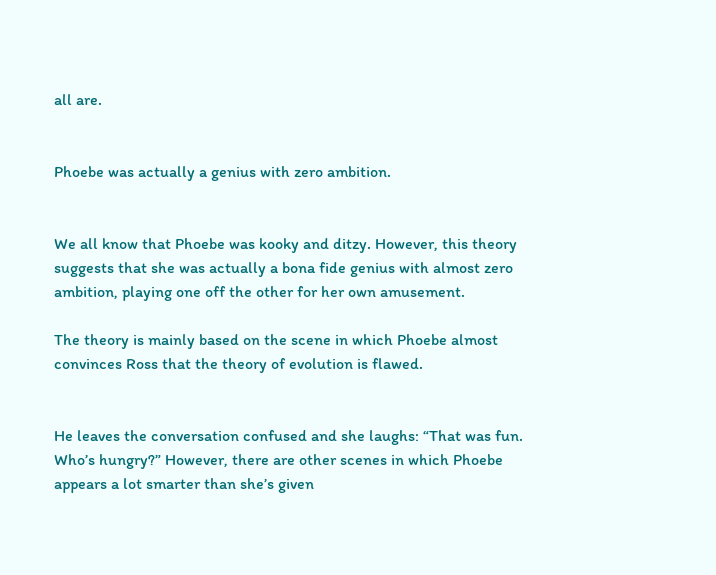all are.


Phoebe was actually a genius with zero ambition.


We all know that Phoebe was kooky and ditzy. However, this theory suggests that she was actually a bona fide genius with almost zero ambition, playing one off the other for her own amusement.

The theory is mainly based on the scene in which Phoebe almost convinces Ross that the theory of evolution is flawed.


He leaves the conversation confused and she laughs: “That was fun. Who’s hungry?” However, there are other scenes in which Phoebe appears a lot smarter than she’s given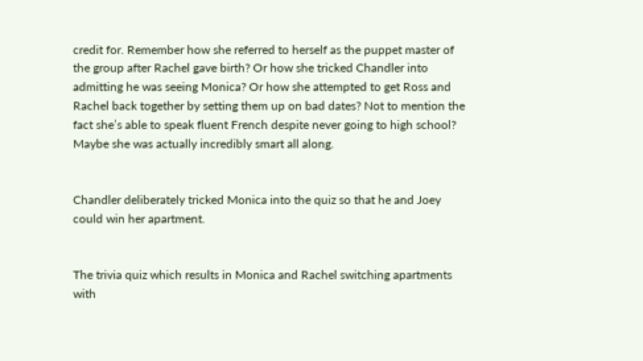credit for. Remember how she referred to herself as the puppet master of the group after Rachel gave birth? Or how she tricked Chandler into admitting he was seeing Monica? Or how she attempted to get Ross and Rachel back together by setting them up on bad dates? Not to mention the fact she’s able to speak fluent French despite never going to high school? Maybe she was actually incredibly smart all along.


Chandler deliberately tricked Monica into the quiz so that he and Joey could win her apartment.


The trivia quiz which results in Monica and Rachel switching apartments with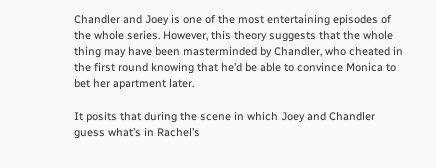Chandler and Joey is one of the most entertaining episodes of the whole series. However, this theory suggests that the whole thing may have been masterminded by Chandler, who cheated in the first round knowing that he’d be able to convince Monica to bet her apartment later.

It posits that during the scene in which Joey and Chandler guess what’s in Rachel’s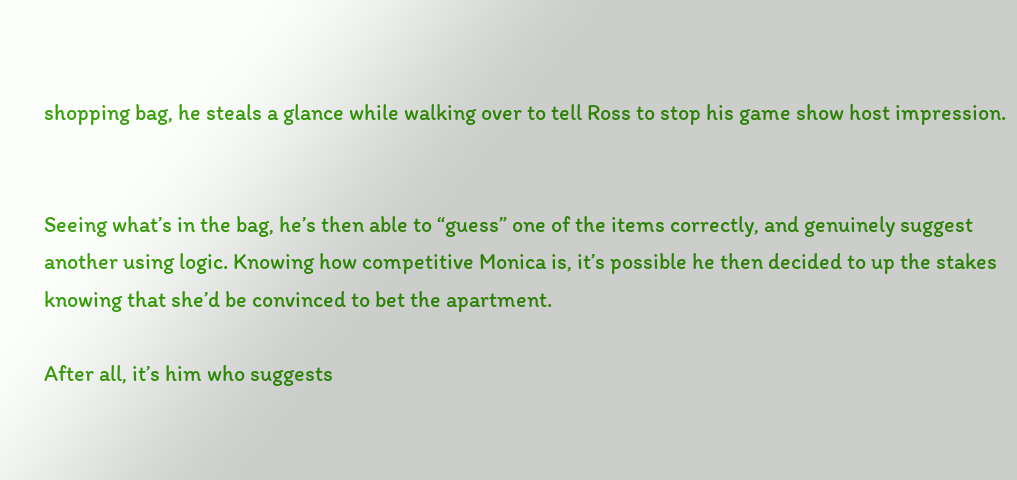shopping bag, he steals a glance while walking over to tell Ross to stop his game show host impression.


Seeing what’s in the bag, he’s then able to “guess” one of the items correctly, and genuinely suggest another using logic. Knowing how competitive Monica is, it’s possible he then decided to up the stakes knowing that she’d be convinced to bet the apartment.

After all, it’s him who suggests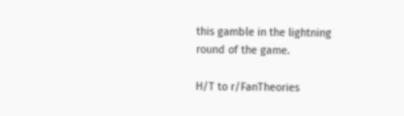this gamble in the lightning round of the game.

H/T to r/FanTheories